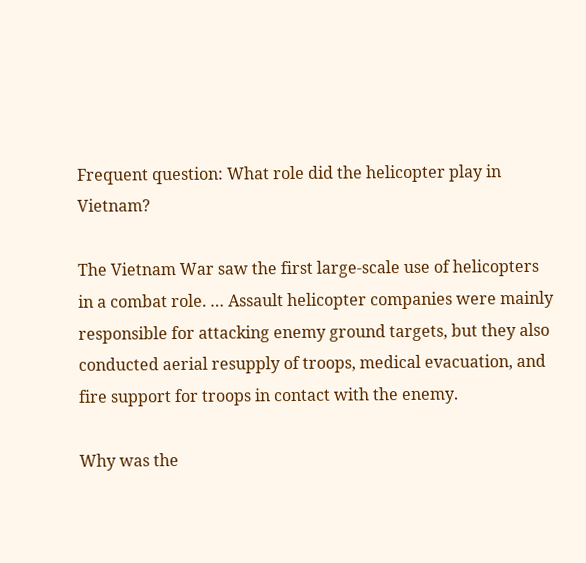Frequent question: What role did the helicopter play in Vietnam?

The Vietnam War saw the first large-scale use of helicopters in a combat role. … Assault helicopter companies were mainly responsible for attacking enemy ground targets, but they also conducted aerial resupply of troops, medical evacuation, and fire support for troops in contact with the enemy.

Why was the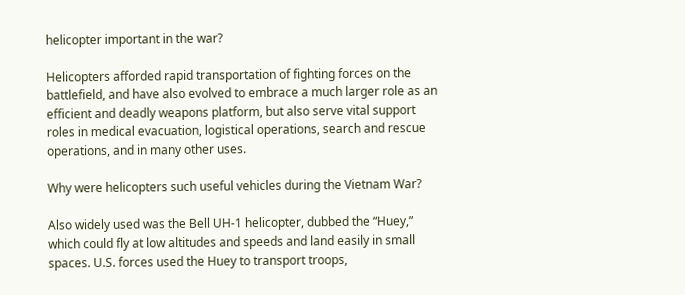helicopter important in the war?

Helicopters afforded rapid transportation of fighting forces on the battlefield, and have also evolved to embrace a much larger role as an efficient and deadly weapons platform, but also serve vital support roles in medical evacuation, logistical operations, search and rescue operations, and in many other uses.

Why were helicopters such useful vehicles during the Vietnam War?

Also widely used was the Bell UH-1 helicopter, dubbed the “Huey,” which could fly at low altitudes and speeds and land easily in small spaces. U.S. forces used the Huey to transport troops,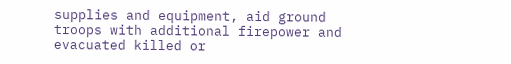supplies and equipment, aid ground troops with additional firepower and evacuated killed or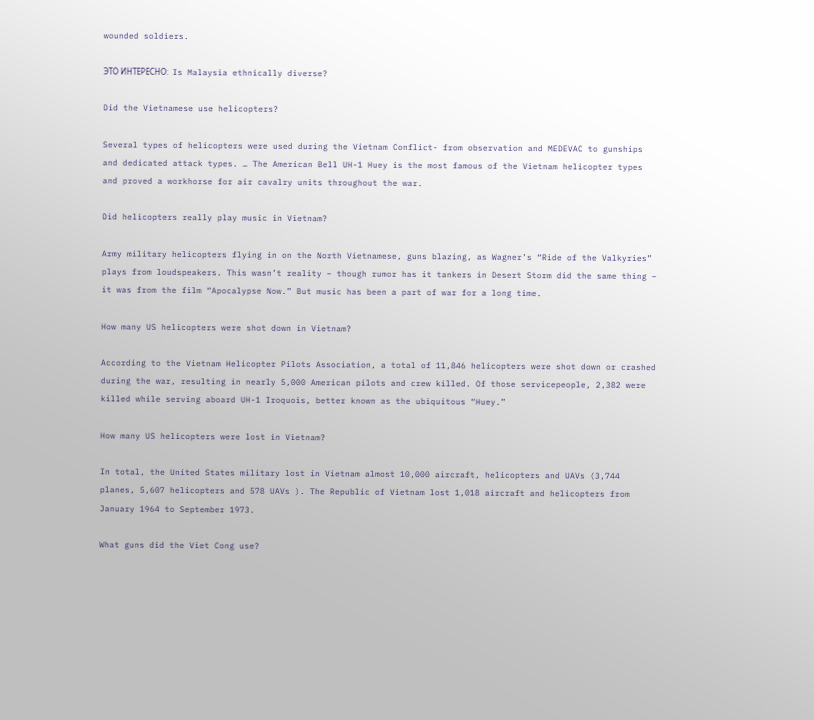wounded soldiers.

ЭТО ИНТЕРЕСНО:  Is Malaysia ethnically diverse?

Did the Vietnamese use helicopters?

Several types of helicopters were used during the Vietnam Conflict- from observation and MEDEVAC to gunships and dedicated attack types. … The American Bell UH-1 Huey is the most famous of the Vietnam helicopter types and proved a workhorse for air cavalry units throughout the war.

Did helicopters really play music in Vietnam?

Army military helicopters flying in on the North Vietnamese, guns blazing, as Wagner’s “Ride of the Valkyries” plays from loudspeakers. This wasn’t reality – though rumor has it tankers in Desert Storm did the same thing – it was from the film “Apocalypse Now.” But music has been a part of war for a long time.

How many US helicopters were shot down in Vietnam?

According to the Vietnam Helicopter Pilots Association, a total of 11,846 helicopters were shot down or crashed during the war, resulting in nearly 5,000 American pilots and crew killed. Of those servicepeople, 2,382 were killed while serving aboard UH-1 Iroquois, better known as the ubiquitous “Huey.”

How many US helicopters were lost in Vietnam?

In total, the United States military lost in Vietnam almost 10,000 aircraft, helicopters and UAVs (3,744 planes, 5,607 helicopters and 578 UAVs ). The Republic of Vietnam lost 1,018 aircraft and helicopters from January 1964 to September 1973.

What guns did the Viet Cong use?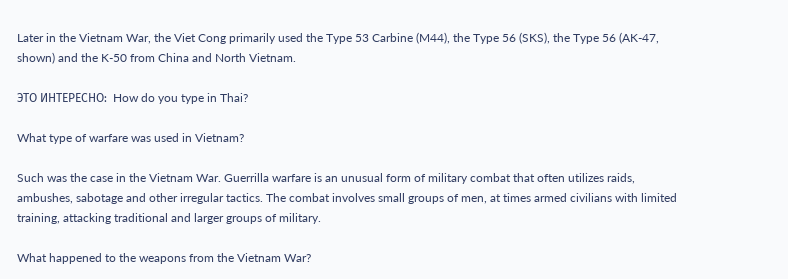Later in the Vietnam War, the Viet Cong primarily used the Type 53 Carbine (M44), the Type 56 (SKS), the Type 56 (AK-47, shown) and the K-50 from China and North Vietnam.

ЭТО ИНТЕРЕСНО:  How do you type in Thai?

What type of warfare was used in Vietnam?

Such was the case in the Vietnam War. Guerrilla warfare is an unusual form of military combat that often utilizes raids, ambushes, sabotage and other irregular tactics. The combat involves small groups of men, at times armed civilians with limited training, attacking traditional and larger groups of military.

What happened to the weapons from the Vietnam War?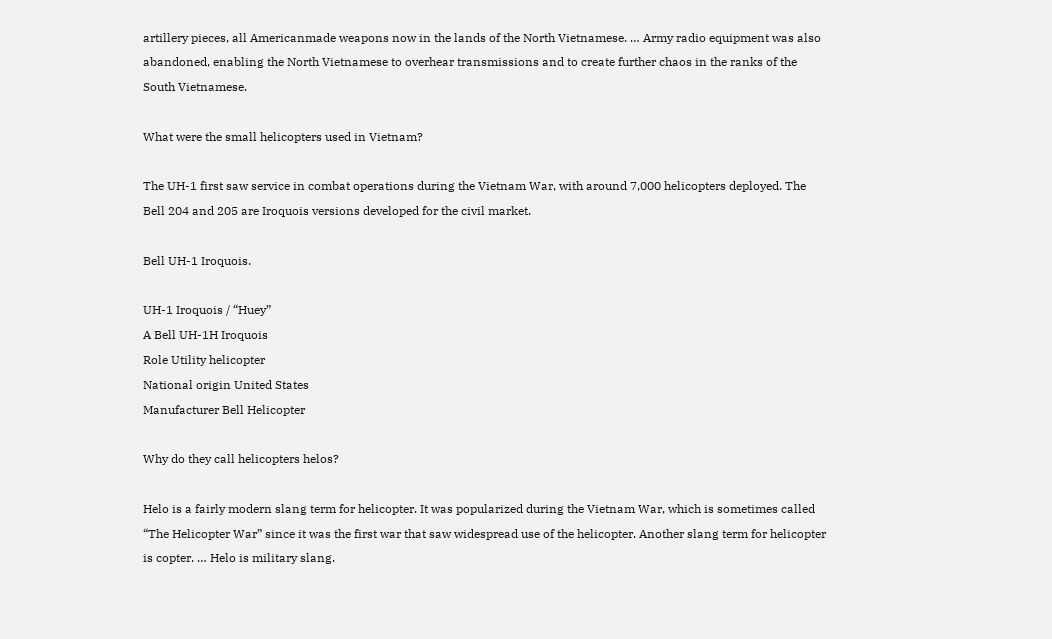artillery pieces, all Americanmade weapons now in the lands of the North Vietnamese. … Army radio equipment was also abandoned, enabling the North Vietnamese to overhear transmissions and to create further chaos in the ranks of the South Vietnamese.

What were the small helicopters used in Vietnam?

The UH-1 first saw service in combat operations during the Vietnam War, with around 7,000 helicopters deployed. The Bell 204 and 205 are Iroquois versions developed for the civil market.

Bell UH-1 Iroquois.

UH-1 Iroquois / “Huey”
A Bell UH-1H Iroquois
Role Utility helicopter
National origin United States
Manufacturer Bell Helicopter

Why do they call helicopters helos?

Helo is a fairly modern slang term for helicopter. It was popularized during the Vietnam War, which is sometimes called “The Helicopter War” since it was the first war that saw widespread use of the helicopter. Another slang term for helicopter is copter. … Helo is military slang.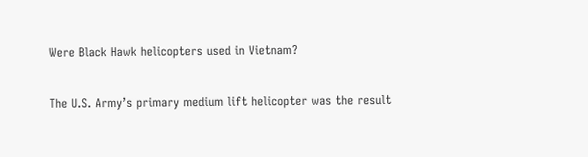Were Black Hawk helicopters used in Vietnam?

The U.S. Army’s primary medium lift helicopter was the result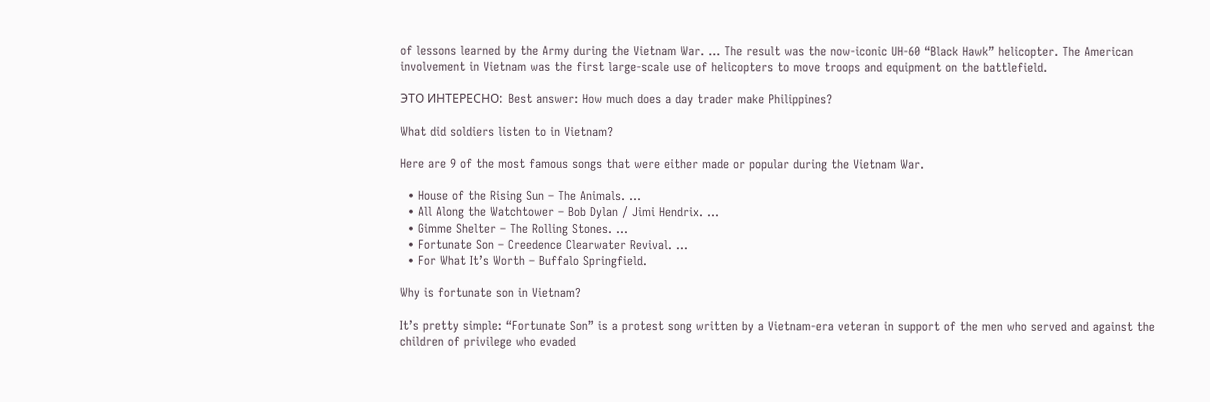of lessons learned by the Army during the Vietnam War. … The result was the now-iconic UH-60 “Black Hawk” helicopter. The American involvement in Vietnam was the first large-scale use of helicopters to move troops and equipment on the battlefield.

ЭТО ИНТЕРЕСНО:  Best answer: How much does a day trader make Philippines?

What did soldiers listen to in Vietnam?

Here are 9 of the most famous songs that were either made or popular during the Vietnam War.

  • House of the Rising Sun – The Animals. …
  • All Along the Watchtower – Bob Dylan / Jimi Hendrix. …
  • Gimme Shelter – The Rolling Stones. …
  • Fortunate Son – Creedence Clearwater Revival. …
  • For What It’s Worth – Buffalo Springfield.

Why is fortunate son in Vietnam?

It’s pretty simple: “Fortunate Son” is a protest song written by a Vietnam-era veteran in support of the men who served and against the children of privilege who evaded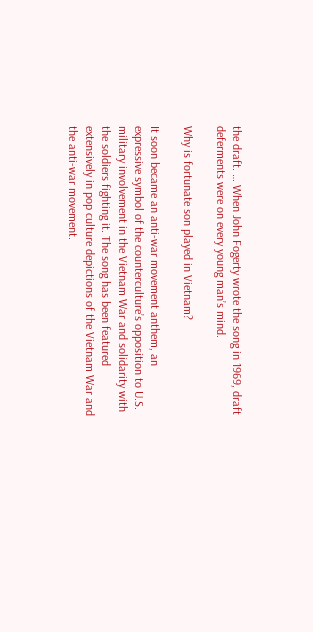the draft. … When John Fogerty wrote the song in 1969, draft deferments were on every young man’s mind.

Why is fortunate son played in Vietnam?

It soon became an anti-war movement anthem, an expressive symbol of the counterculture’s opposition to U.S. military involvement in the Vietnam War and solidarity with the soldiers fighting it. The song has been featured extensively in pop culture depictions of the Vietnam War and the anti-war movement.